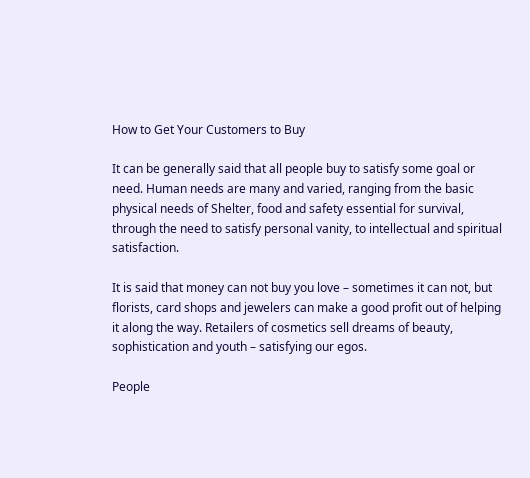How to Get Your Customers to Buy

It can be generally said that all people buy to satisfy some goal or need. Human needs are many and varied, ranging from the basic physical needs of Shelter, food and safety essential for survival, through the need to satisfy personal vanity, to intellectual and spiritual satisfaction.

It is said that money can not buy you love – sometimes it can not, but florists, card shops and jewelers can make a good profit out of helping it along the way. Retailers of cosmetics sell dreams of beauty, sophistication and youth – satisfying our egos.

People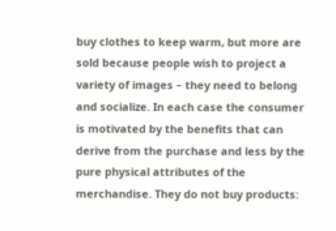buy clothes to keep warm, but more are sold because people wish to project a variety of images – they need to belong and socialize. In each case the consumer is motivated by the benefits that can derive from the purchase and less by the pure physical attributes of the merchandise. They do not buy products: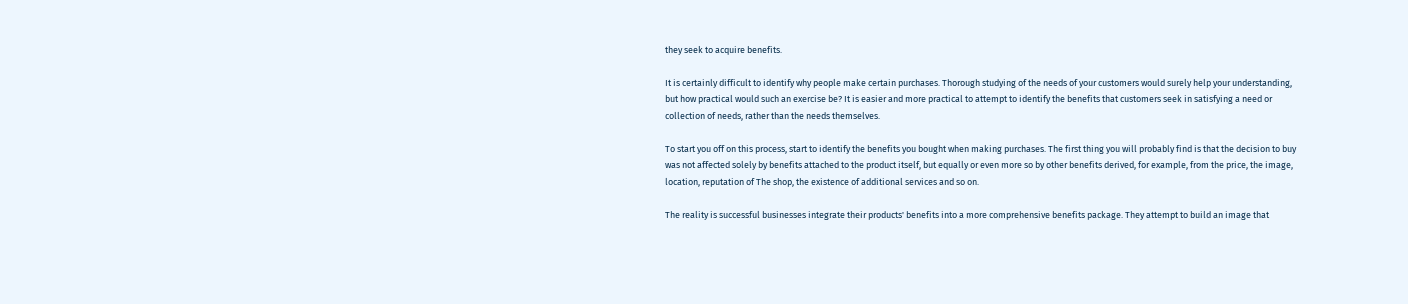they seek to acquire benefits.

It is certainly difficult to identify why people make certain purchases. Thorough studying of the needs of your customers would surely help your understanding, but how practical would such an exercise be? It is easier and more practical to attempt to identify the benefits that customers seek in satisfying a need or collection of needs, rather than the needs themselves.

To start you off on this process, start to identify the benefits you bought when making purchases. The first thing you will probably find is that the decision to buy was not affected solely by benefits attached to the product itself, but equally or even more so by other benefits derived, for example, from the price, the image, location, reputation of The shop, the existence of additional services and so on.

The reality is successful businesses integrate their products' benefits into a more comprehensive benefits package. They attempt to build an image that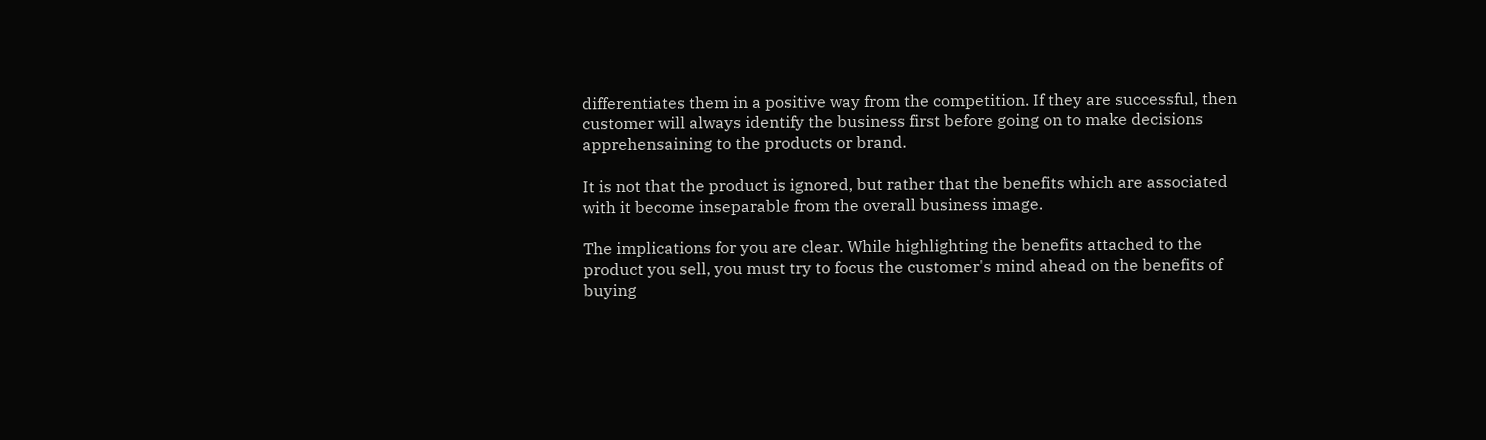differentiates them in a positive way from the competition. If they are successful, then customer will always identify the business first before going on to make decisions apprehensaining to the products or brand.

It is not that the product is ignored, but rather that the benefits which are associated with it become inseparable from the overall business image.

The implications for you are clear. While highlighting the benefits attached to the product you sell, you must try to focus the customer's mind ahead on the benefits of buying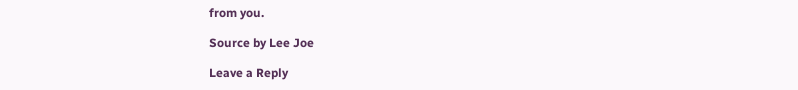from you.

Source by Lee Joe

Leave a Reply